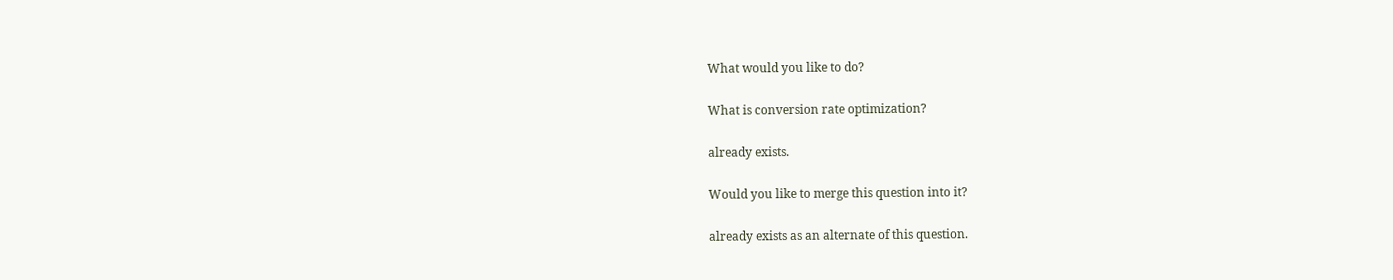What would you like to do?

What is conversion rate optimization?

already exists.

Would you like to merge this question into it?

already exists as an alternate of this question.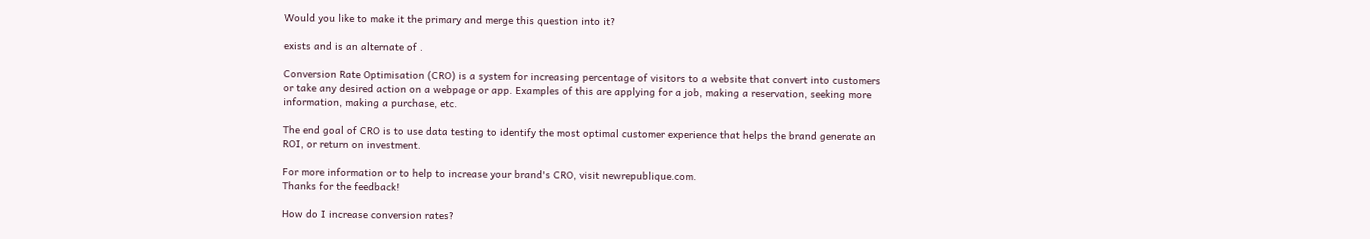Would you like to make it the primary and merge this question into it?

exists and is an alternate of .

Conversion Rate Optimisation (CRO) is a system for increasing percentage of visitors to a website that convert into customers or take any desired action on a webpage or app. Examples of this are applying for a job, making a reservation, seeking more information, making a purchase, etc.

The end goal of CRO is to use data testing to identify the most optimal customer experience that helps the brand generate an ROI, or return on investment.

For more information or to help to increase your brand's CRO, visit newrepublique.com.
Thanks for the feedback!

How do I increase conversion rates?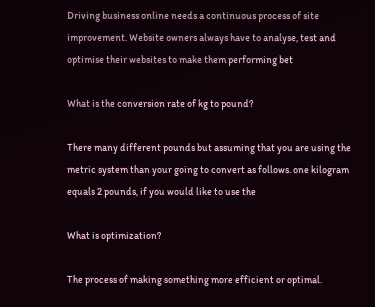Driving business online needs a continuous process of site  improvement. Website owners always have to analyse, test and  optimise their websites to make them performing bet

What is the conversion rate of kg to pound?

There many different pounds but assuming that you are using the metric system than your going to convert as follows. one kilogram equals 2 pounds, if you would like to use the

What is optimization?

The process of making something more efficient or optimal.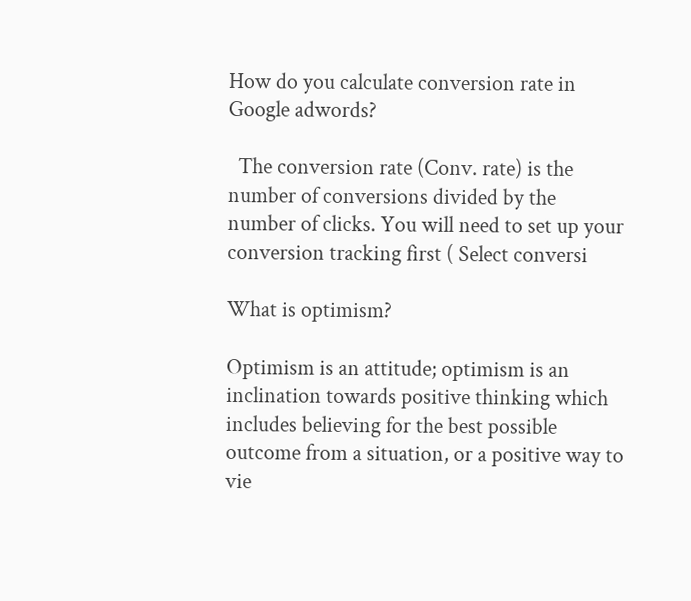How do you calculate conversion rate in Google adwords?

  The conversion rate (Conv. rate) is the number of conversions divided by the number of clicks. You will need to set up your conversion tracking first ( Select conversi

What is optimism?

Optimism is an attitude; optimism is an inclination towards positive thinking which includes believing for the best possible outcome from a situation, or a positive way to vie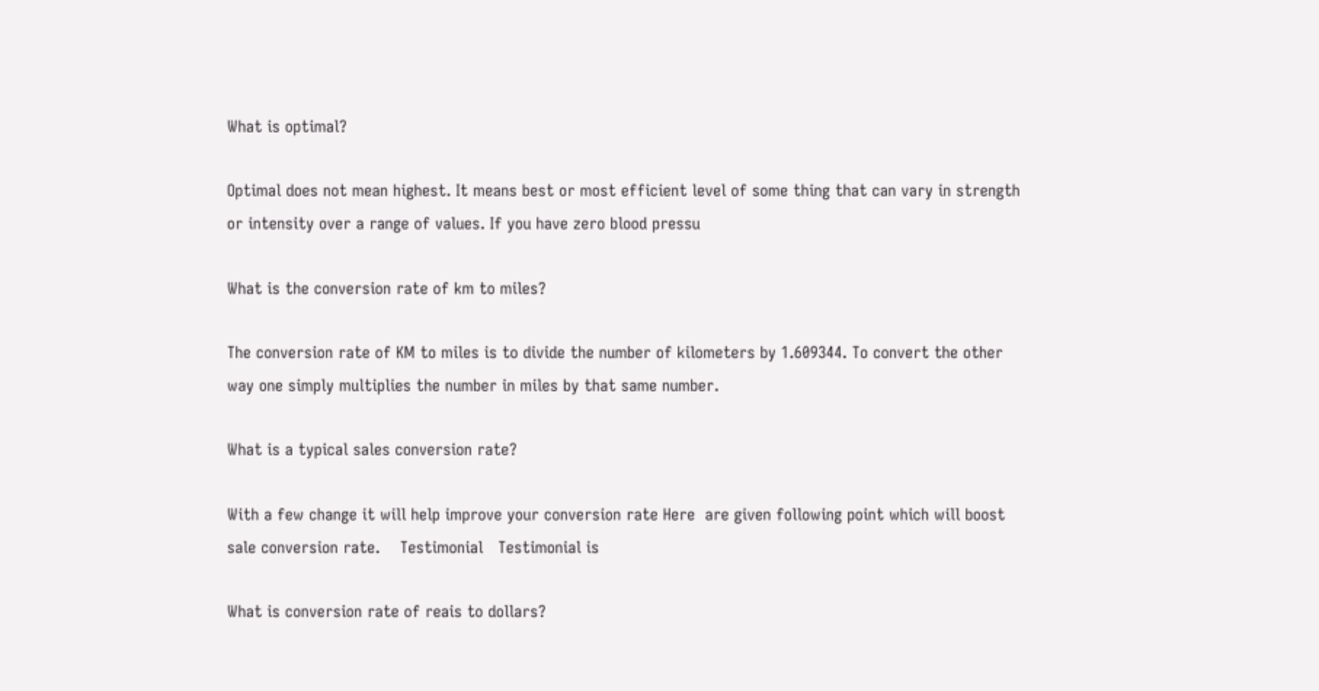What is optimal?

Optimal does not mean highest. It means best or most efficient level of some thing that can vary in strength or intensity over a range of values. If you have zero blood pressu

What is the conversion rate of km to miles?

The conversion rate of KM to miles is to divide the number of kilometers by 1.609344. To convert the other way one simply multiplies the number in miles by that same number.

What is a typical sales conversion rate?

With a few change it will help improve your conversion rate Here  are given following point which will boost sale conversion rate.    Testimonial   Testimonial is

What is conversion rate of reais to dollars?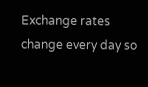Exchange rates change every day so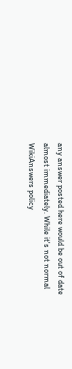any answer posted here would be out of date almost immediately. While it's not normal WikiAnswers policy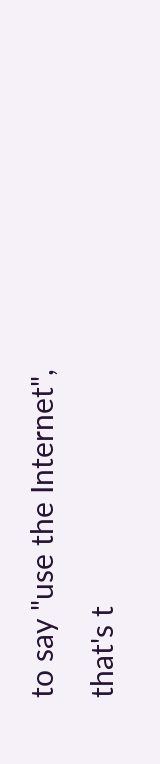to say "use the Internet", that's t